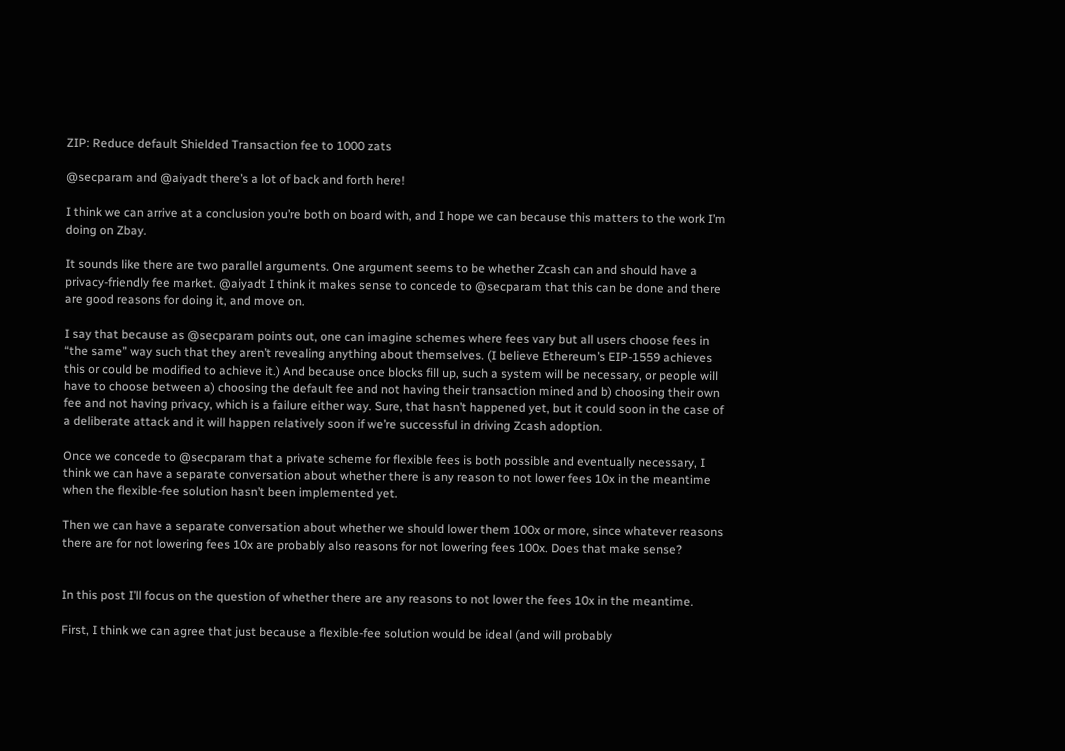ZIP: Reduce default Shielded Transaction fee to 1000 zats

@secparam and @aiyadt there’s a lot of back and forth here!

I think we can arrive at a conclusion you’re both on board with, and I hope we can because this matters to the work I’m doing on Zbay.

It sounds like there are two parallel arguments. One argument seems to be whether Zcash can and should have a privacy-friendly fee market. @aiyadt I think it makes sense to concede to @secparam that this can be done and there are good reasons for doing it, and move on.

I say that because as @secparam points out, one can imagine schemes where fees vary but all users choose fees in “the same” way such that they aren’t revealing anything about themselves. (I believe Ethereum’s EIP-1559 achieves this or could be modified to achieve it.) And because once blocks fill up, such a system will be necessary, or people will have to choose between a) choosing the default fee and not having their transaction mined and b) choosing their own fee and not having privacy, which is a failure either way. Sure, that hasn’t happened yet, but it could soon in the case of a deliberate attack and it will happen relatively soon if we’re successful in driving Zcash adoption.

Once we concede to @secparam that a private scheme for flexible fees is both possible and eventually necessary, I think we can have a separate conversation about whether there is any reason to not lower fees 10x in the meantime when the flexible-fee solution hasn’t been implemented yet.

Then we can have a separate conversation about whether we should lower them 100x or more, since whatever reasons there are for not lowering fees 10x are probably also reasons for not lowering fees 100x. Does that make sense?


In this post I’ll focus on the question of whether there are any reasons to not lower the fees 10x in the meantime.

First, I think we can agree that just because a flexible-fee solution would be ideal (and will probably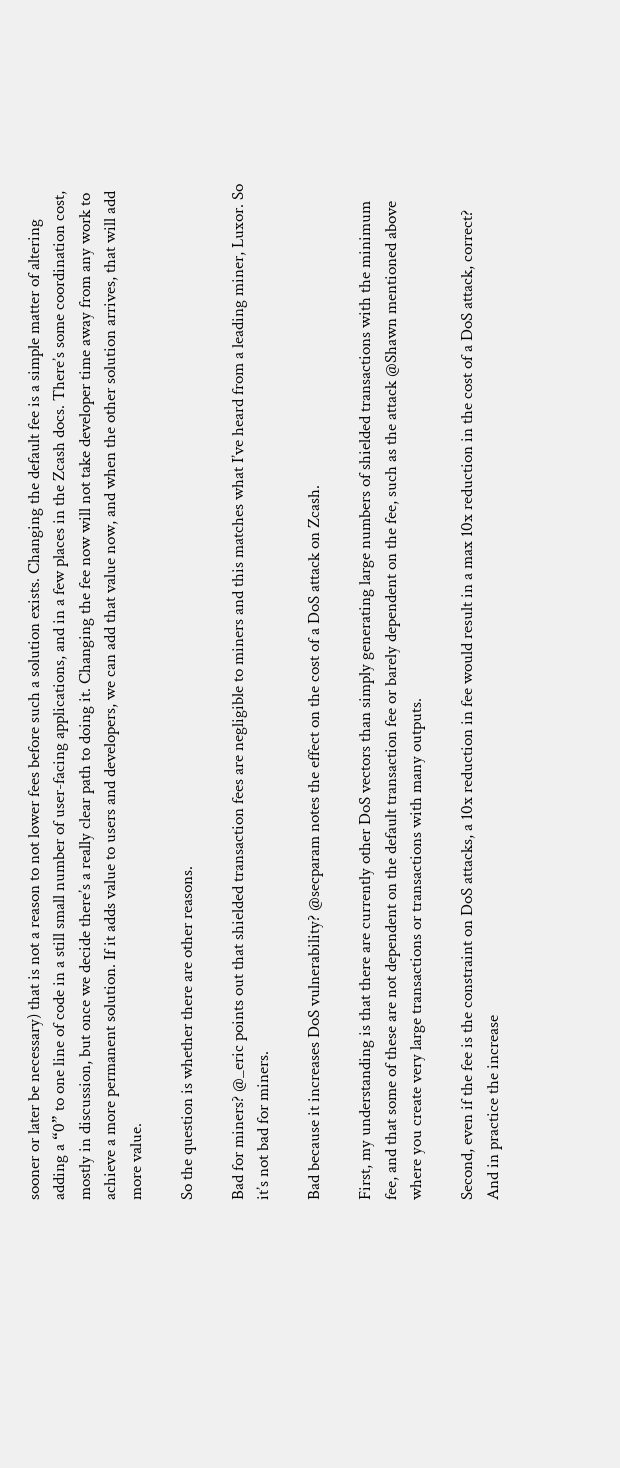sooner or later be necessary) that is not a reason to not lower fees before such a solution exists. Changing the default fee is a simple matter of altering adding a “0” to one line of code in a still small number of user-facing applications, and in a few places in the Zcash docs. There’s some coordination cost, mostly in discussion, but once we decide there’s a really clear path to doing it. Changing the fee now will not take developer time away from any work to achieve a more permanent solution. If it adds value to users and developers, we can add that value now, and when the other solution arrives, that will add more value.

So the question is whether there are other reasons.

Bad for miners? @_eric points out that shielded transaction fees are negligible to miners and this matches what I’ve heard from a leading miner, Luxor. So it’s not bad for miners.

Bad because it increases DoS vulnerability? @secparam notes the effect on the cost of a DoS attack on Zcash.

First, my understanding is that there are currently other DoS vectors than simply generating large numbers of shielded transactions with the minimum fee, and that some of these are not dependent on the default transaction fee or barely dependent on the fee, such as the attack @Shawn mentioned above where you create very large transactions or transactions with many outputs.

Second, even if the fee is the constraint on DoS attacks, a 10x reduction in fee would result in a max 10x reduction in the cost of a DoS attack, correct? And in practice the increase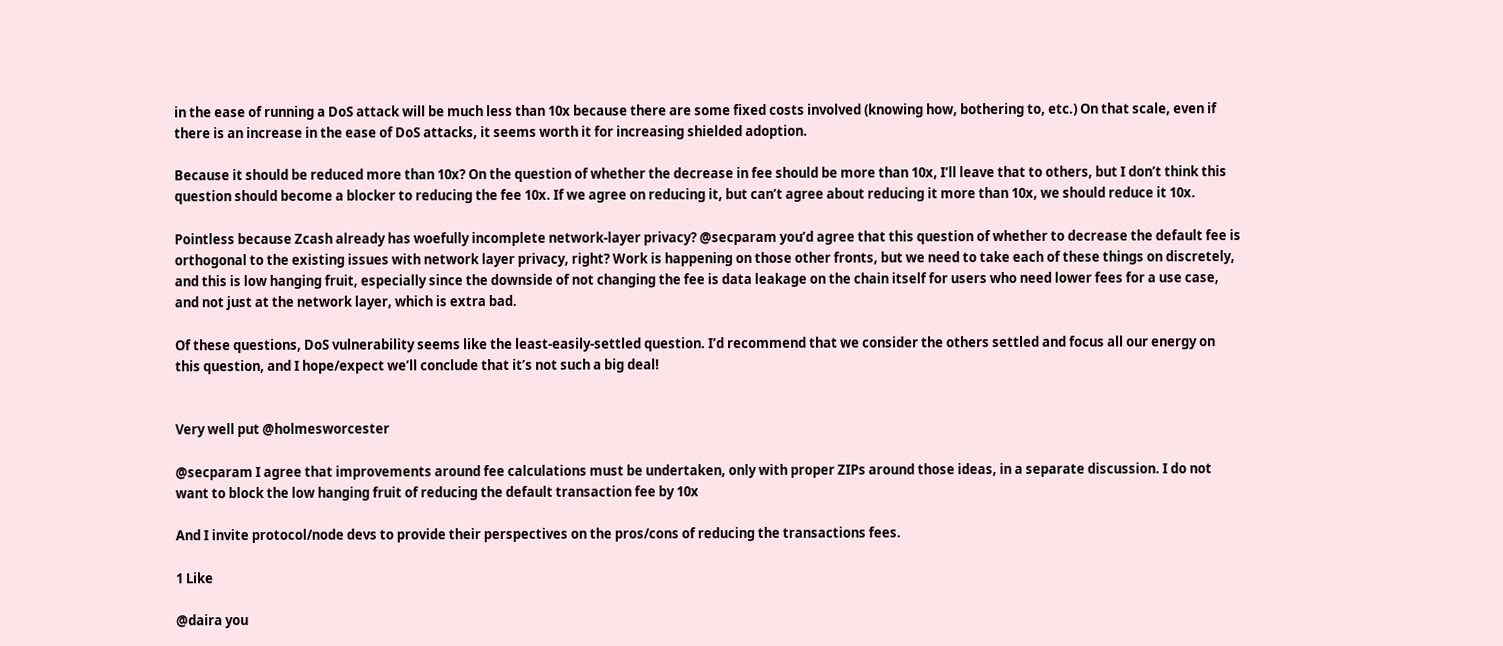in the ease of running a DoS attack will be much less than 10x because there are some fixed costs involved (knowing how, bothering to, etc.) On that scale, even if there is an increase in the ease of DoS attacks, it seems worth it for increasing shielded adoption.

Because it should be reduced more than 10x? On the question of whether the decrease in fee should be more than 10x, I’ll leave that to others, but I don’t think this question should become a blocker to reducing the fee 10x. If we agree on reducing it, but can’t agree about reducing it more than 10x, we should reduce it 10x.

Pointless because Zcash already has woefully incomplete network-layer privacy? @secparam you’d agree that this question of whether to decrease the default fee is orthogonal to the existing issues with network layer privacy, right? Work is happening on those other fronts, but we need to take each of these things on discretely, and this is low hanging fruit, especially since the downside of not changing the fee is data leakage on the chain itself for users who need lower fees for a use case, and not just at the network layer, which is extra bad.

Of these questions, DoS vulnerability seems like the least-easily-settled question. I’d recommend that we consider the others settled and focus all our energy on this question, and I hope/expect we’ll conclude that it’s not such a big deal!


Very well put @holmesworcester

@secparam I agree that improvements around fee calculations must be undertaken, only with proper ZIPs around those ideas, in a separate discussion. I do not want to block the low hanging fruit of reducing the default transaction fee by 10x

And I invite protocol/node devs to provide their perspectives on the pros/cons of reducing the transactions fees.

1 Like

@daira you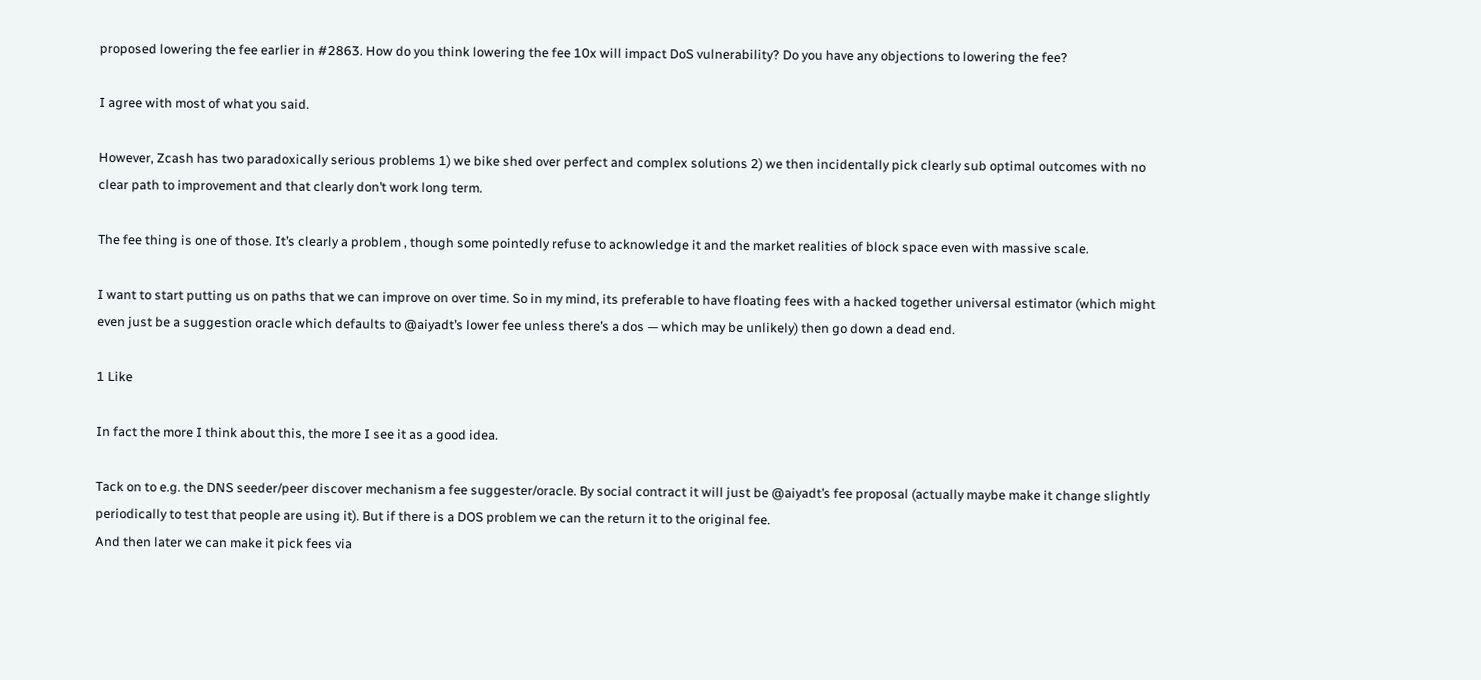proposed lowering the fee earlier in #2863. How do you think lowering the fee 10x will impact DoS vulnerability? Do you have any objections to lowering the fee?

I agree with most of what you said.

However, Zcash has two paradoxically serious problems 1) we bike shed over perfect and complex solutions 2) we then incidentally pick clearly sub optimal outcomes with no clear path to improvement and that clearly don’t work long term.

The fee thing is one of those. It’s clearly a problem , though some pointedly refuse to acknowledge it and the market realities of block space even with massive scale.

I want to start putting us on paths that we can improve on over time. So in my mind, its preferable to have floating fees with a hacked together universal estimator (which might even just be a suggestion oracle which defaults to @aiyadt’s lower fee unless there’s a dos — which may be unlikely) then go down a dead end.

1 Like

In fact the more I think about this, the more I see it as a good idea.

Tack on to e.g. the DNS seeder/peer discover mechanism a fee suggester/oracle. By social contract it will just be @aiyadt’s fee proposal (actually maybe make it change slightly periodically to test that people are using it). But if there is a DOS problem we can the return it to the original fee.
And then later we can make it pick fees via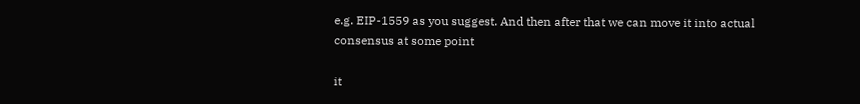e.g. EIP-1559 as you suggest. And then after that we can move it into actual consensus at some point

it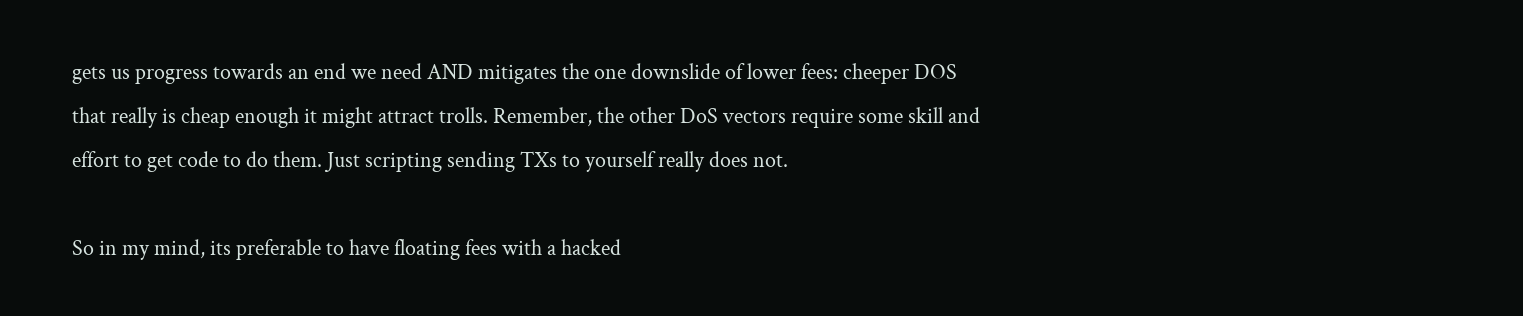gets us progress towards an end we need AND mitigates the one downslide of lower fees: cheeper DOS that really is cheap enough it might attract trolls. Remember, the other DoS vectors require some skill and effort to get code to do them. Just scripting sending TXs to yourself really does not.

So in my mind, its preferable to have floating fees with a hacked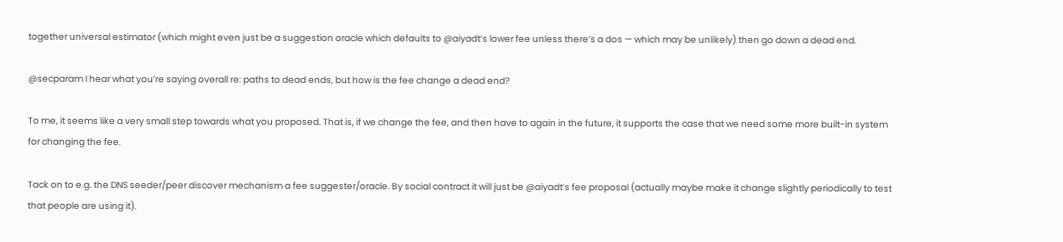together universal estimator (which might even just be a suggestion oracle which defaults to @aiyadt’s lower fee unless there’s a dos — which may be unlikely) then go down a dead end.

@secparam I hear what you’re saying overall re: paths to dead ends, but how is the fee change a dead end?

To me, it seems like a very small step towards what you proposed. That is, if we change the fee, and then have to again in the future, it supports the case that we need some more built-in system for changing the fee.

Tack on to e.g. the DNS seeder/peer discover mechanism a fee suggester/oracle. By social contract it will just be @aiyadt’s fee proposal (actually maybe make it change slightly periodically to test that people are using it).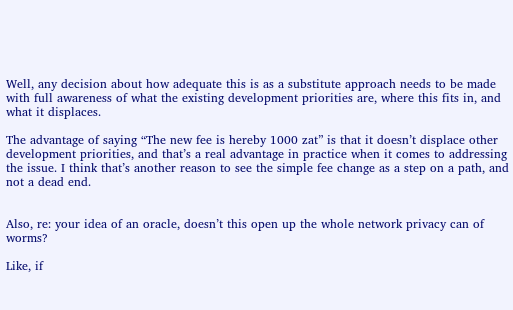Well, any decision about how adequate this is as a substitute approach needs to be made with full awareness of what the existing development priorities are, where this fits in, and what it displaces.

The advantage of saying “The new fee is hereby 1000 zat” is that it doesn’t displace other development priorities, and that’s a real advantage in practice when it comes to addressing the issue. I think that’s another reason to see the simple fee change as a step on a path, and not a dead end.


Also, re: your idea of an oracle, doesn’t this open up the whole network privacy can of worms?

Like, if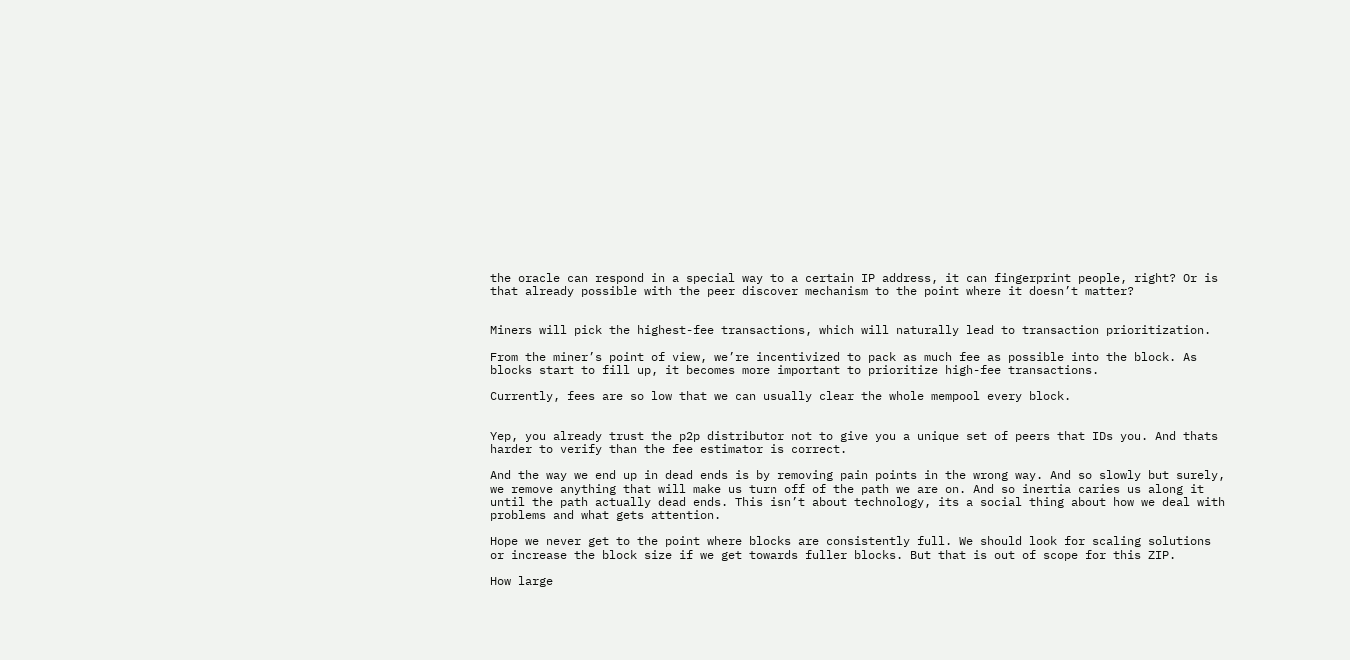the oracle can respond in a special way to a certain IP address, it can fingerprint people, right? Or is that already possible with the peer discover mechanism to the point where it doesn’t matter?


Miners will pick the highest-fee transactions, which will naturally lead to transaction prioritization.

From the miner’s point of view, we’re incentivized to pack as much fee as possible into the block. As blocks start to fill up, it becomes more important to prioritize high-fee transactions.

Currently, fees are so low that we can usually clear the whole mempool every block.


Yep, you already trust the p2p distributor not to give you a unique set of peers that IDs you. And thats harder to verify than the fee estimator is correct.

And the way we end up in dead ends is by removing pain points in the wrong way. And so slowly but surely, we remove anything that will make us turn off of the path we are on. And so inertia caries us along it until the path actually dead ends. This isn’t about technology, its a social thing about how we deal with problems and what gets attention.

Hope we never get to the point where blocks are consistently full. We should look for scaling solutions or increase the block size if we get towards fuller blocks. But that is out of scope for this ZIP.

How large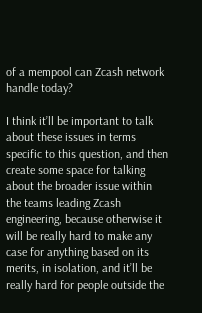of a mempool can Zcash network handle today?

I think it’ll be important to talk about these issues in terms specific to this question, and then create some space for talking about the broader issue within the teams leading Zcash engineering, because otherwise it will be really hard to make any case for anything based on its merits, in isolation, and it’ll be really hard for people outside the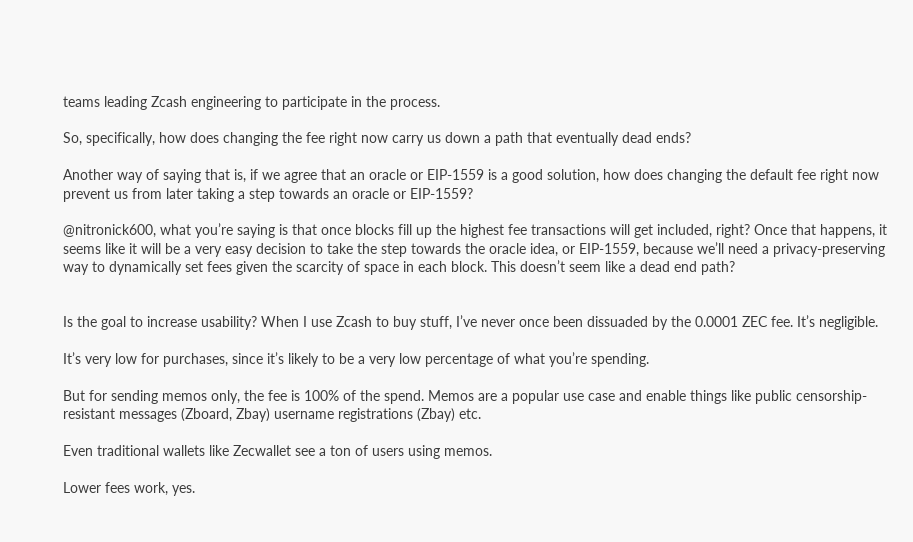teams leading Zcash engineering to participate in the process.

So, specifically, how does changing the fee right now carry us down a path that eventually dead ends?

Another way of saying that is, if we agree that an oracle or EIP-1559 is a good solution, how does changing the default fee right now prevent us from later taking a step towards an oracle or EIP-1559?

@nitronick600, what you’re saying is that once blocks fill up the highest fee transactions will get included, right? Once that happens, it seems like it will be a very easy decision to take the step towards the oracle idea, or EIP-1559, because we’ll need a privacy-preserving way to dynamically set fees given the scarcity of space in each block. This doesn’t seem like a dead end path?


Is the goal to increase usability? When I use Zcash to buy stuff, I’ve never once been dissuaded by the 0.0001 ZEC fee. It’s negligible.

It’s very low for purchases, since it’s likely to be a very low percentage of what you’re spending.

But for sending memos only, the fee is 100% of the spend. Memos are a popular use case and enable things like public censorship-resistant messages (Zboard, Zbay) username registrations (Zbay) etc.

Even traditional wallets like Zecwallet see a ton of users using memos.

Lower fees work, yes.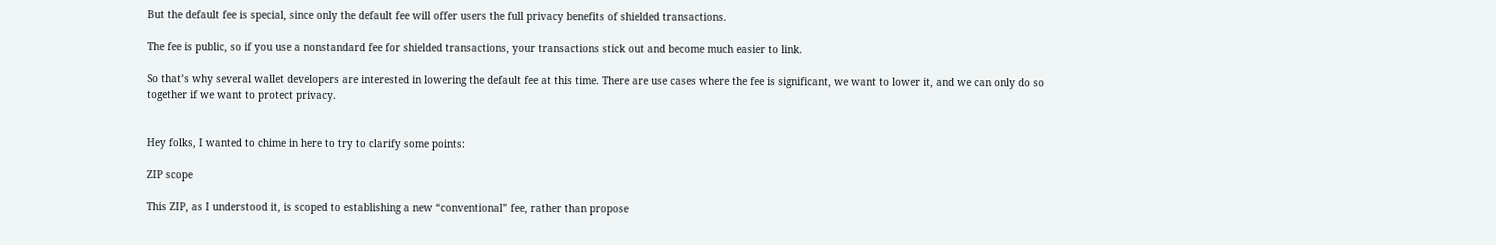But the default fee is special, since only the default fee will offer users the full privacy benefits of shielded transactions.

The fee is public, so if you use a nonstandard fee for shielded transactions, your transactions stick out and become much easier to link.

So that’s why several wallet developers are interested in lowering the default fee at this time. There are use cases where the fee is significant, we want to lower it, and we can only do so together if we want to protect privacy.


Hey folks, I wanted to chime in here to try to clarify some points:

ZIP scope

This ZIP, as I understood it, is scoped to establishing a new “conventional” fee, rather than propose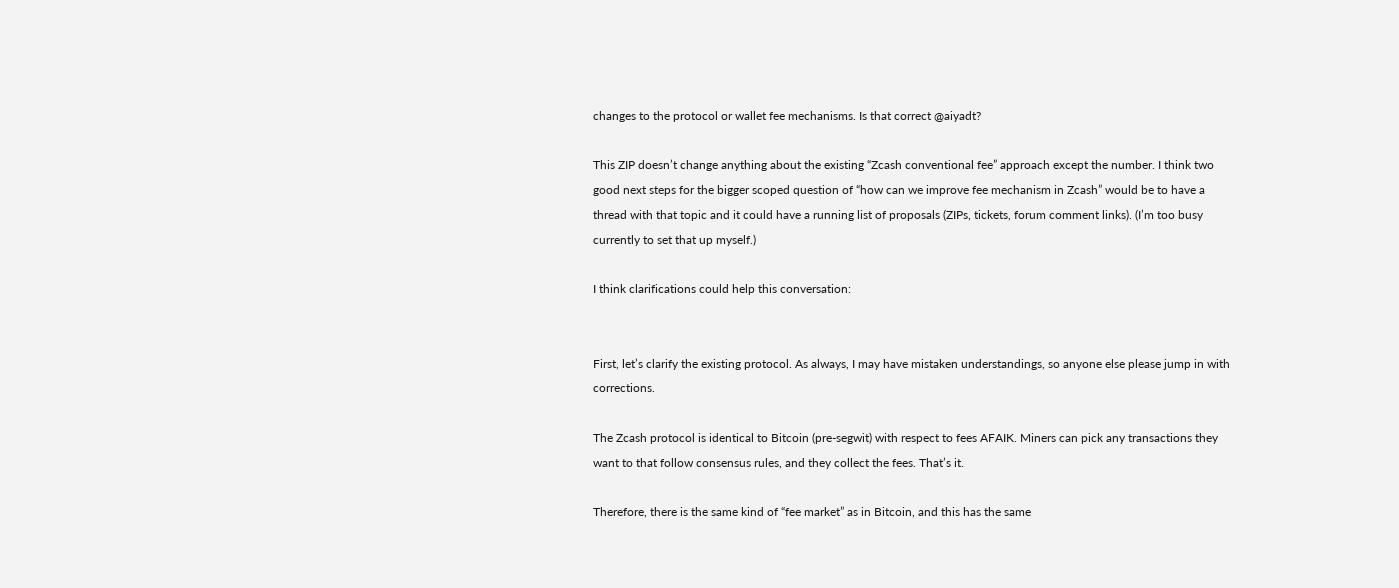changes to the protocol or wallet fee mechanisms. Is that correct @aiyadt?

This ZIP doesn’t change anything about the existing “Zcash conventional fee” approach except the number. I think two good next steps for the bigger scoped question of “how can we improve fee mechanism in Zcash” would be to have a thread with that topic and it could have a running list of proposals (ZIPs, tickets, forum comment links). (I’m too busy currently to set that up myself.)

I think clarifications could help this conversation:


First, let’s clarify the existing protocol. As always, I may have mistaken understandings, so anyone else please jump in with corrections.

The Zcash protocol is identical to Bitcoin (pre-segwit) with respect to fees AFAIK. Miners can pick any transactions they want to that follow consensus rules, and they collect the fees. That’s it.

Therefore, there is the same kind of “fee market” as in Bitcoin, and this has the same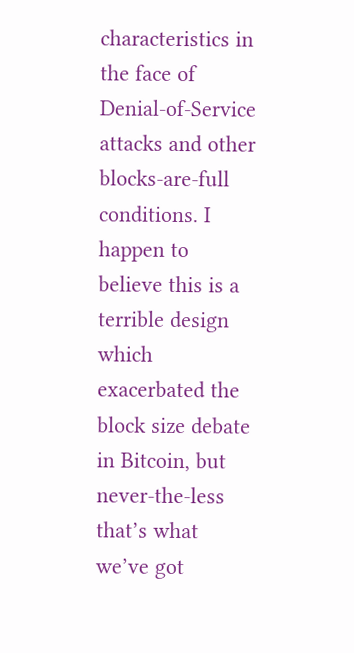characteristics in the face of Denial-of-Service attacks and other blocks-are-full conditions. I happen to believe this is a terrible design which exacerbated the block size debate in Bitcoin, but never-the-less that’s what we’ve got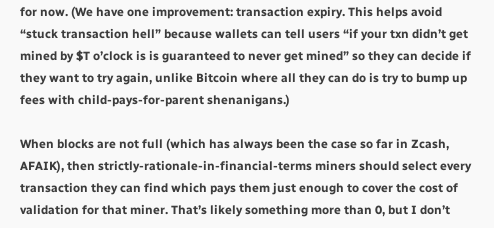for now. (We have one improvement: transaction expiry. This helps avoid “stuck transaction hell” because wallets can tell users “if your txn didn’t get mined by $T o’clock is is guaranteed to never get mined” so they can decide if they want to try again, unlike Bitcoin where all they can do is try to bump up fees with child-pays-for-parent shenanigans.)

When blocks are not full (which has always been the case so far in Zcash, AFAIK), then strictly-rationale-in-financial-terms miners should select every transaction they can find which pays them just enough to cover the cost of validation for that miner. That’s likely something more than 0, but I don’t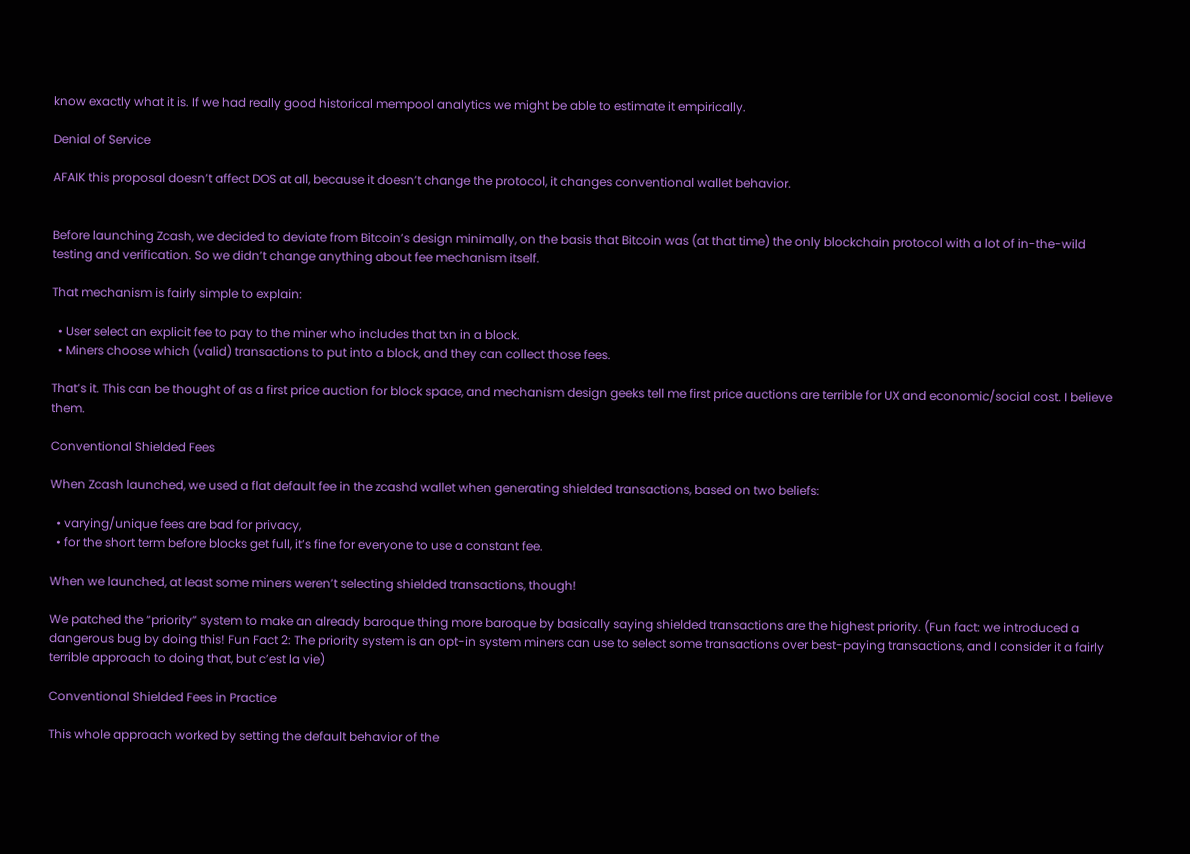know exactly what it is. If we had really good historical mempool analytics we might be able to estimate it empirically.

Denial of Service

AFAIK this proposal doesn’t affect DOS at all, because it doesn’t change the protocol, it changes conventional wallet behavior.


Before launching Zcash, we decided to deviate from Bitcoin’s design minimally, on the basis that Bitcoin was (at that time) the only blockchain protocol with a lot of in-the-wild testing and verification. So we didn’t change anything about fee mechanism itself.

That mechanism is fairly simple to explain:

  • User select an explicit fee to pay to the miner who includes that txn in a block.
  • Miners choose which (valid) transactions to put into a block, and they can collect those fees.

That’s it. This can be thought of as a first price auction for block space, and mechanism design geeks tell me first price auctions are terrible for UX and economic/social cost. I believe them.

Conventional Shielded Fees

When Zcash launched, we used a flat default fee in the zcashd wallet when generating shielded transactions, based on two beliefs:

  • varying/unique fees are bad for privacy,
  • for the short term before blocks get full, it’s fine for everyone to use a constant fee.

When we launched, at least some miners weren’t selecting shielded transactions, though!

We patched the “priority” system to make an already baroque thing more baroque by basically saying shielded transactions are the highest priority. (Fun fact: we introduced a dangerous bug by doing this! Fun Fact 2: The priority system is an opt-in system miners can use to select some transactions over best-paying transactions, and I consider it a fairly terrible approach to doing that, but c’est la vie)

Conventional Shielded Fees in Practice

This whole approach worked by setting the default behavior of the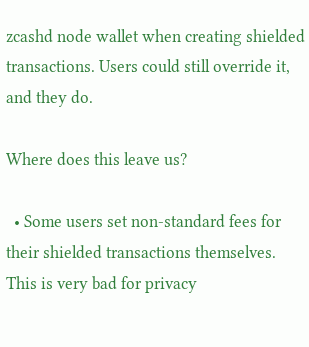zcashd node wallet when creating shielded transactions. Users could still override it, and they do.

Where does this leave us?

  • Some users set non-standard fees for their shielded transactions themselves. This is very bad for privacy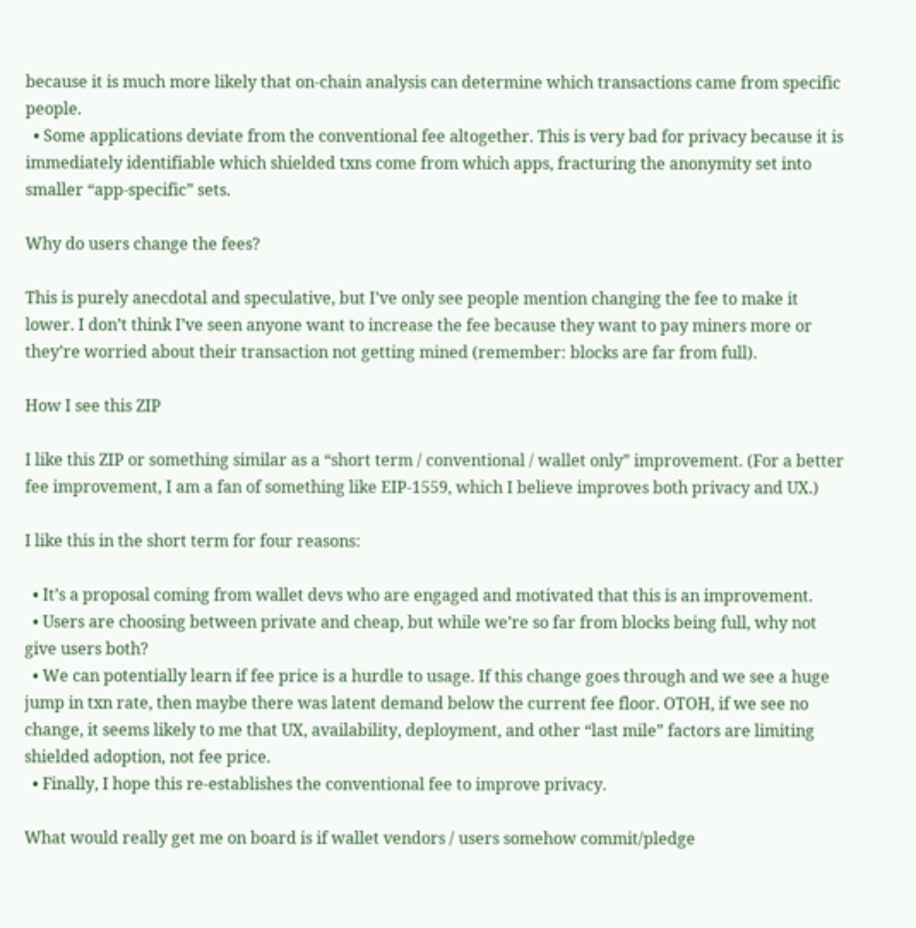because it is much more likely that on-chain analysis can determine which transactions came from specific people.
  • Some applications deviate from the conventional fee altogether. This is very bad for privacy because it is immediately identifiable which shielded txns come from which apps, fracturing the anonymity set into smaller “app-specific” sets.

Why do users change the fees?

This is purely anecdotal and speculative, but I’ve only see people mention changing the fee to make it lower. I don’t think I’ve seen anyone want to increase the fee because they want to pay miners more or they’re worried about their transaction not getting mined (remember: blocks are far from full).

How I see this ZIP

I like this ZIP or something similar as a “short term / conventional / wallet only” improvement. (For a better fee improvement, I am a fan of something like EIP-1559, which I believe improves both privacy and UX.)

I like this in the short term for four reasons:

  • It’s a proposal coming from wallet devs who are engaged and motivated that this is an improvement.
  • Users are choosing between private and cheap, but while we’re so far from blocks being full, why not give users both?
  • We can potentially learn if fee price is a hurdle to usage. If this change goes through and we see a huge jump in txn rate, then maybe there was latent demand below the current fee floor. OTOH, if we see no change, it seems likely to me that UX, availability, deployment, and other “last mile” factors are limiting shielded adoption, not fee price.
  • Finally, I hope this re-establishes the conventional fee to improve privacy.

What would really get me on board is if wallet vendors / users somehow commit/pledge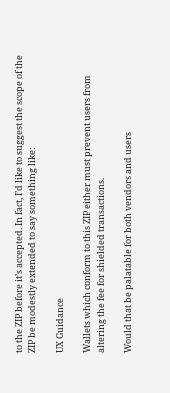to the ZIP before it’s accepted. In fact, I’d like to suggest the scope of the ZIP be modestly extended to say something like:

UX Guidance

Wallets which conform to this ZIP either must prevent users from altering the fee for shielded transactions.

Would that be palatable for both vendors and users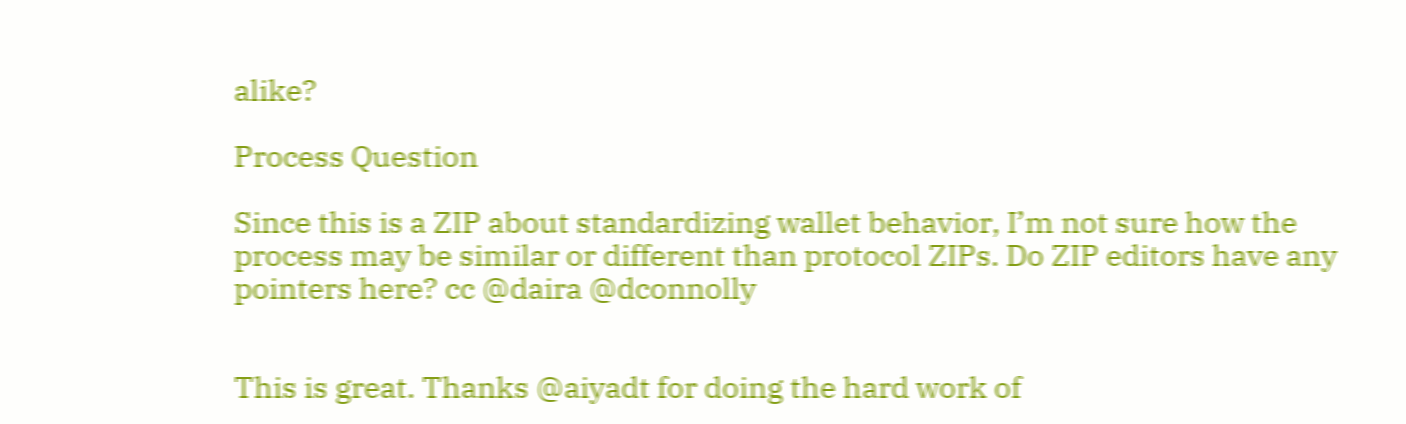alike?

Process Question

Since this is a ZIP about standardizing wallet behavior, I’m not sure how the process may be similar or different than protocol ZIPs. Do ZIP editors have any pointers here? cc @daira @dconnolly


This is great. Thanks @aiyadt for doing the hard work of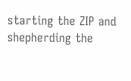starting the ZIP and shepherding the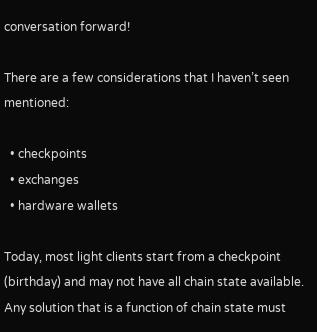conversation forward!

There are a few considerations that I haven’t seen mentioned:

  • checkpoints
  • exchanges
  • hardware wallets

Today, most light clients start from a checkpoint (birthday) and may not have all chain state available. Any solution that is a function of chain state must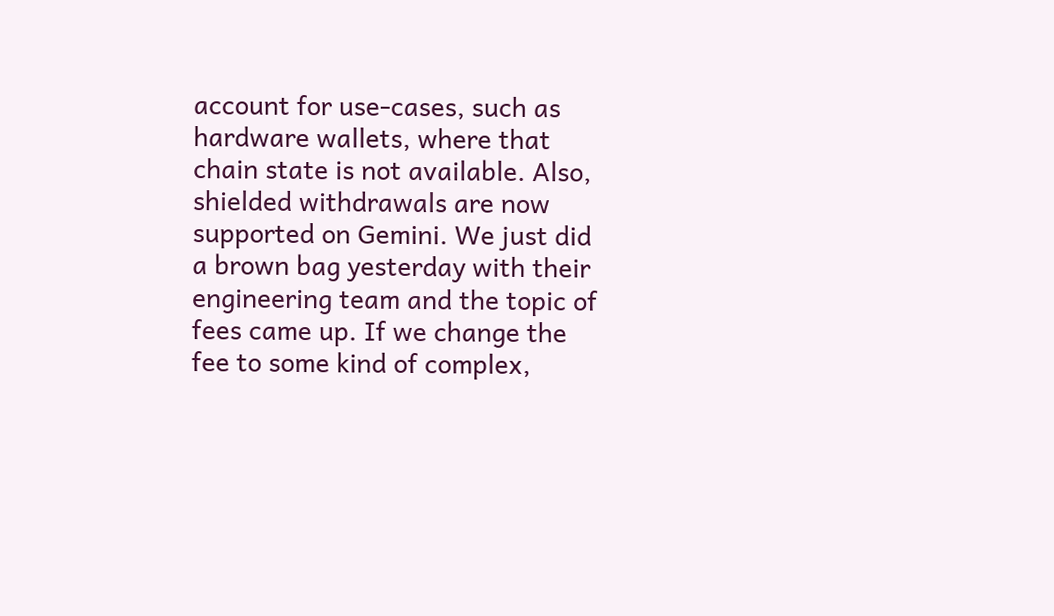account for use-cases, such as hardware wallets, where that chain state is not available. Also, shielded withdrawals are now supported on Gemini. We just did a brown bag yesterday with their engineering team and the topic of fees came up. If we change the fee to some kind of complex,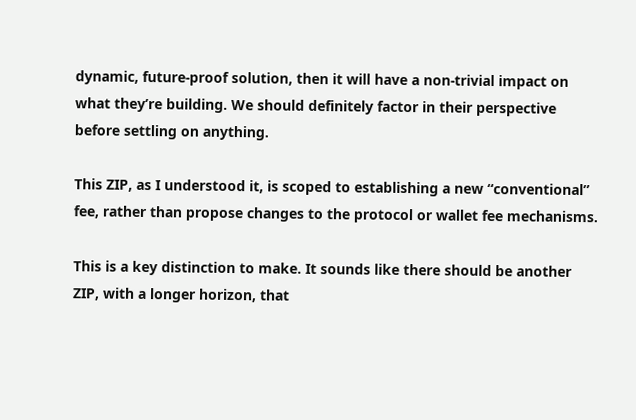dynamic, future-proof solution, then it will have a non-trivial impact on what they’re building. We should definitely factor in their perspective before settling on anything.

This ZIP, as I understood it, is scoped to establishing a new “conventional” fee, rather than propose changes to the protocol or wallet fee mechanisms.

This is a key distinction to make. It sounds like there should be another ZIP, with a longer horizon, that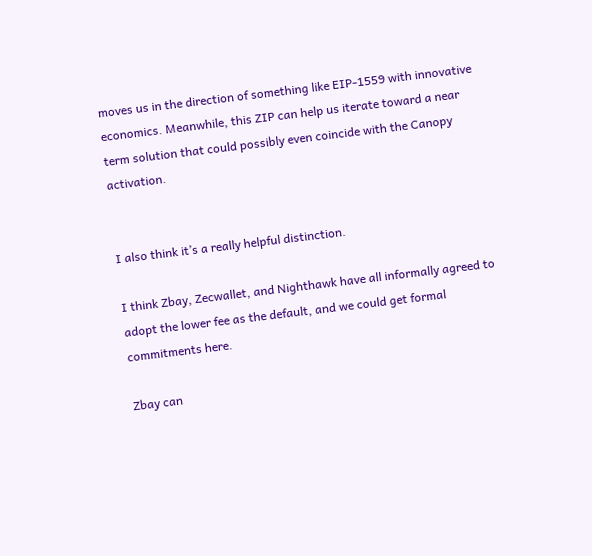moves us in the direction of something like EIP-1559 with innovative economics. Meanwhile, this ZIP can help us iterate toward a near term solution that could possibly even coincide with the Canopy activation.


I also think it’s a really helpful distinction.

I think Zbay, Zecwallet, and Nighthawk have all informally agreed to adopt the lower fee as the default, and we could get formal commitments here.

Zbay can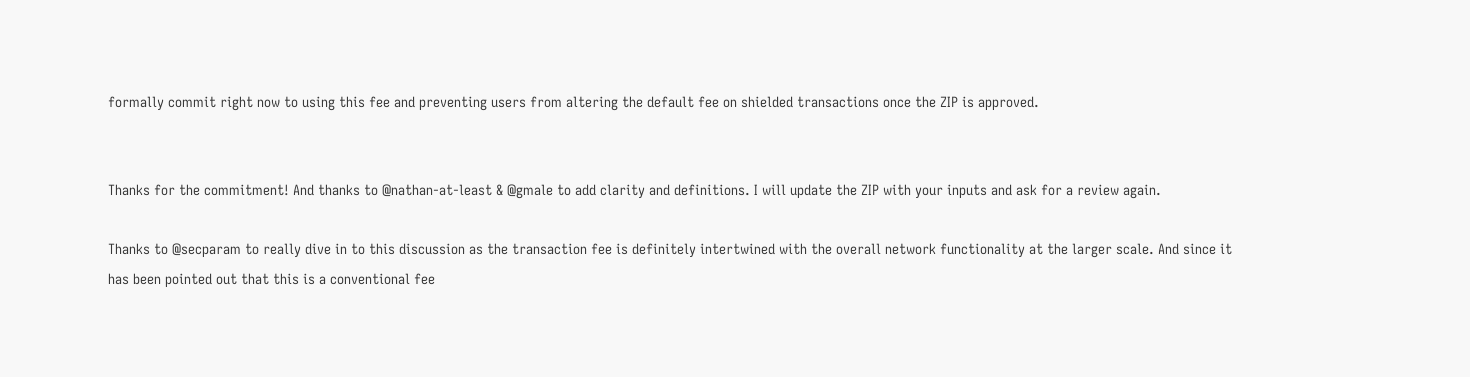formally commit right now to using this fee and preventing users from altering the default fee on shielded transactions once the ZIP is approved.


Thanks for the commitment! And thanks to @nathan-at-least & @gmale to add clarity and definitions. I will update the ZIP with your inputs and ask for a review again.

Thanks to @secparam to really dive in to this discussion as the transaction fee is definitely intertwined with the overall network functionality at the larger scale. And since it has been pointed out that this is a conventional fee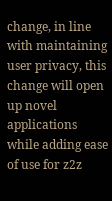change, in line with maintaining user privacy, this change will open up novel applications while adding ease of use for z2z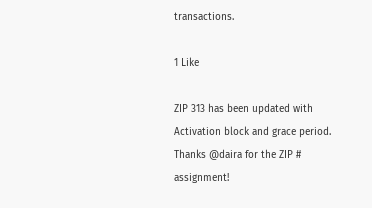transactions.

1 Like

ZIP 313 has been updated with Activation block and grace period. Thanks @daira for the ZIP # assignment!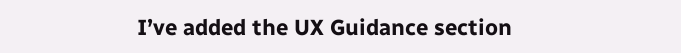I’ve added the UX Guidance section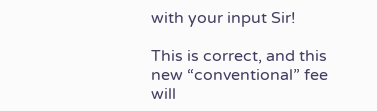with your input Sir!

This is correct, and this new “conventional” fee will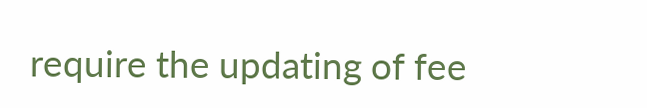require the updating of fee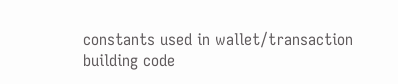constants used in wallet/transaction building code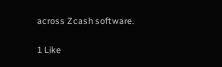across Zcash software.

1 Like